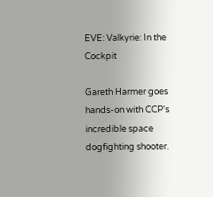EVE: Valkyrie: In the Cockpit

Gareth Harmer goes hands-on with CCP's incredible space dogfighting shooter.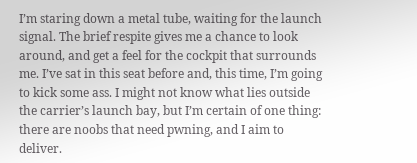I’m staring down a metal tube, waiting for the launch signal. The brief respite gives me a chance to look around, and get a feel for the cockpit that surrounds me. I’ve sat in this seat before and, this time, I’m going to kick some ass. I might not know what lies outside the carrier’s launch bay, but I’m certain of one thing: there are noobs that need pwning, and I aim to deliver.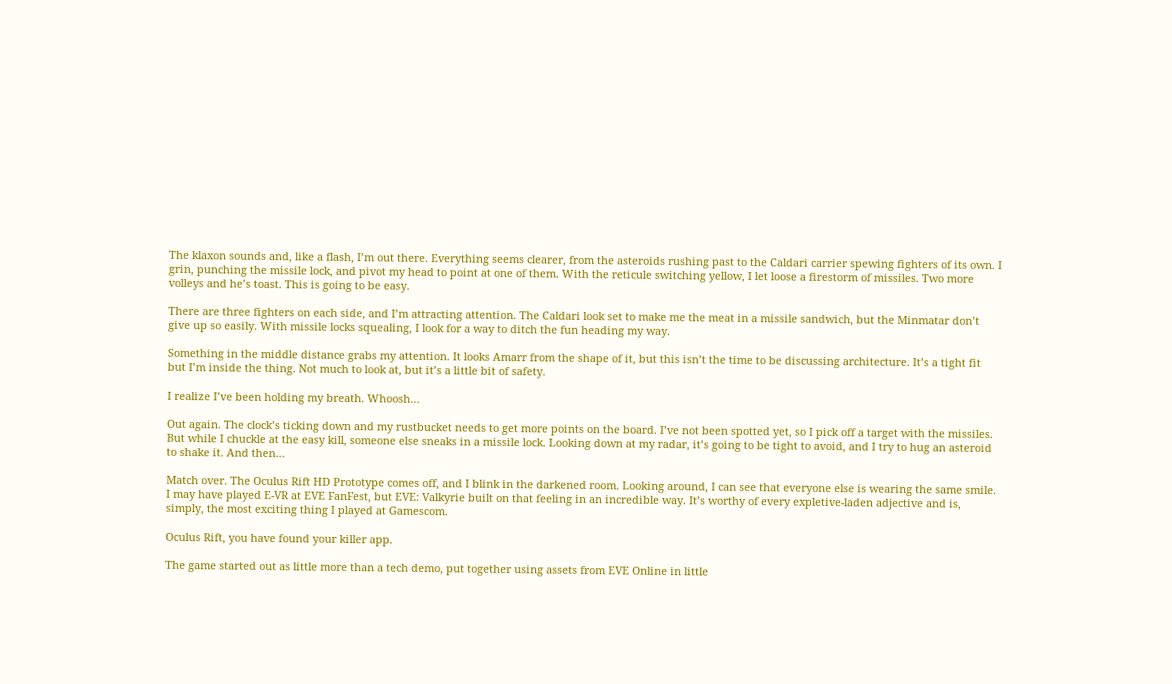The klaxon sounds and, like a flash, I’m out there. Everything seems clearer, from the asteroids rushing past to the Caldari carrier spewing fighters of its own. I grin, punching the missile lock, and pivot my head to point at one of them. With the reticule switching yellow, I let loose a firestorm of missiles. Two more volleys and he’s toast. This is going to be easy.

There are three fighters on each side, and I’m attracting attention. The Caldari look set to make me the meat in a missile sandwich, but the Minmatar don’t give up so easily. With missile locks squealing, I look for a way to ditch the fun heading my way.

Something in the middle distance grabs my attention. It looks Amarr from the shape of it, but this isn’t the time to be discussing architecture. It’s a tight fit but I’m inside the thing. Not much to look at, but it’s a little bit of safety.

I realize I’ve been holding my breath. Whoosh…

Out again. The clock’s ticking down and my rustbucket needs to get more points on the board. I’ve not been spotted yet, so I pick off a target with the missiles. But while I chuckle at the easy kill, someone else sneaks in a missile lock. Looking down at my radar, it’s going to be tight to avoid, and I try to hug an asteroid to shake it. And then…

Match over. The Oculus Rift HD Prototype comes off, and I blink in the darkened room. Looking around, I can see that everyone else is wearing the same smile. I may have played E-VR at EVE FanFest, but EVE: Valkyrie built on that feeling in an incredible way. It’s worthy of every expletive-laden adjective and is, simply, the most exciting thing I played at Gamescom.

Oculus Rift, you have found your killer app.

The game started out as little more than a tech demo, put together using assets from EVE Online in little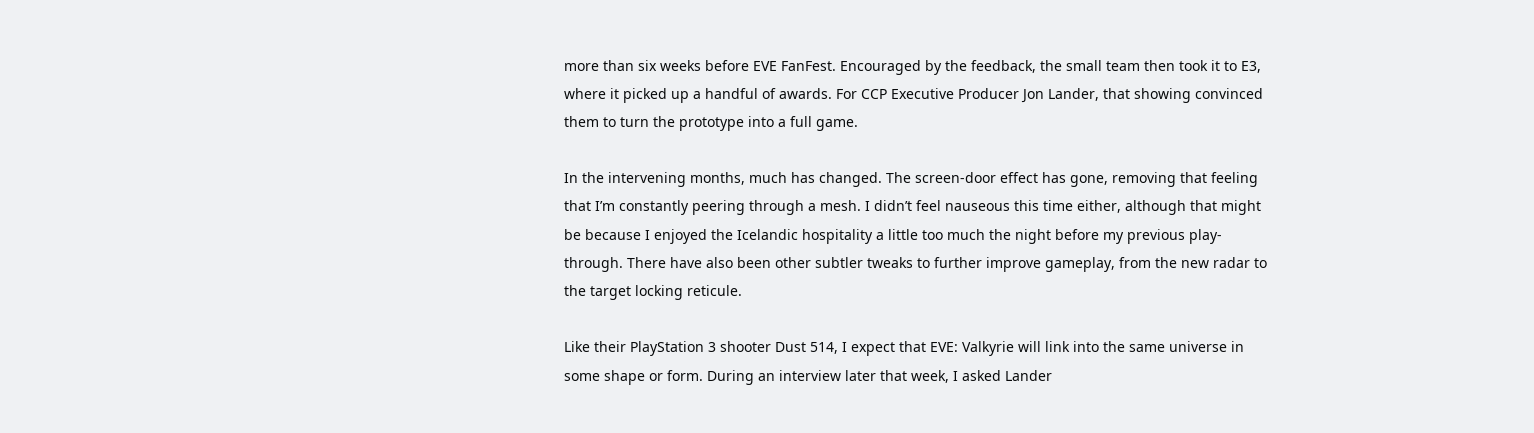more than six weeks before EVE FanFest. Encouraged by the feedback, the small team then took it to E3, where it picked up a handful of awards. For CCP Executive Producer Jon Lander, that showing convinced them to turn the prototype into a full game.

In the intervening months, much has changed. The screen-door effect has gone, removing that feeling that I’m constantly peering through a mesh. I didn’t feel nauseous this time either, although that might be because I enjoyed the Icelandic hospitality a little too much the night before my previous play-through. There have also been other subtler tweaks to further improve gameplay, from the new radar to the target locking reticule.

Like their PlayStation 3 shooter Dust 514, I expect that EVE: Valkyrie will link into the same universe in some shape or form. During an interview later that week, I asked Lander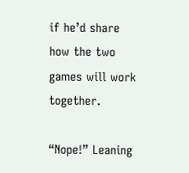if he’d share how the two games will work together.

“Nope!” Leaning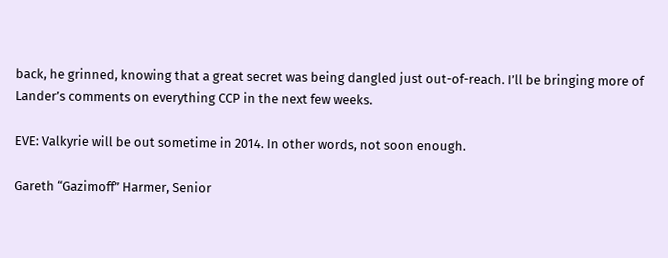back, he grinned, knowing that a great secret was being dangled just out-of-reach. I’ll be bringing more of Lander’s comments on everything CCP in the next few weeks.

EVE: Valkyrie will be out sometime in 2014. In other words, not soon enough.

Gareth “Gazimoff” Harmer, Senior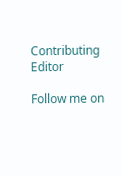Contributing Editor

Follow me on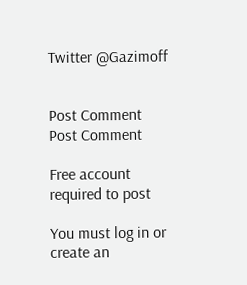Twitter @Gazimoff


Post Comment
Post Comment

Free account required to post

You must log in or create an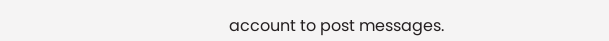account to post messages.